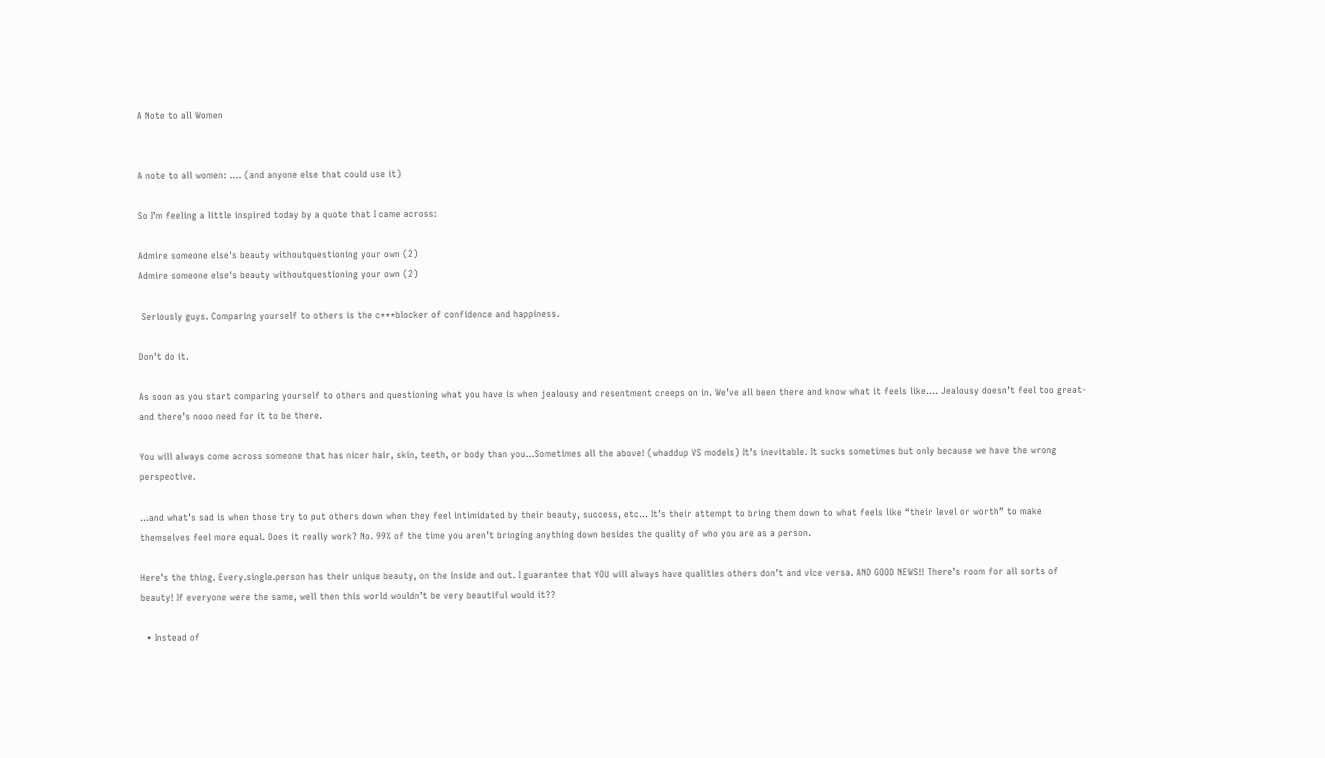A Note to all Women


A note to all women: …. (and anyone else that could use it)

So I’m feeling a little inspired today by a quote that I came across:

Admire someone else's beauty withoutquestioning your own (2)
Admire someone else's beauty withoutquestioning your own (2)

 Seriously guys. Comparing yourself to others is the c***blocker of confidence and happiness.

Don’t do it.

As soon as you start comparing yourself to others and questioning what you have is when jealousy and resentment creeps on in. We’ve all been there and know what it feels like.... Jealousy doesn’t feel too great- and there’s nooo need for it to be there.

You will always come across someone that has nicer hair, skin, teeth, or body than you…Sometimes all the above! (whaddup VS models) It’s inevitable. It sucks sometimes but only because we have the wrong perspective.

…and what’s sad is when those try to put others down when they feel intimidated by their beauty, success, etc… It’s their attempt to bring them down to what feels like “their level or worth” to make themselves feel more equal. Does it really work? No. 99% of the time you aren’t bringing anything down besides the quality of who you are as a person.

Here’s the thing. Every.single.person has their unique beauty, on the inside and out. I guarantee that YOU will always have qualities others don’t and vice versa. AND GOOD NEWS!! There’s room for all sorts of beauty! If everyone were the same, well then this world wouldn’t be very beautiful would it??

  • Instead of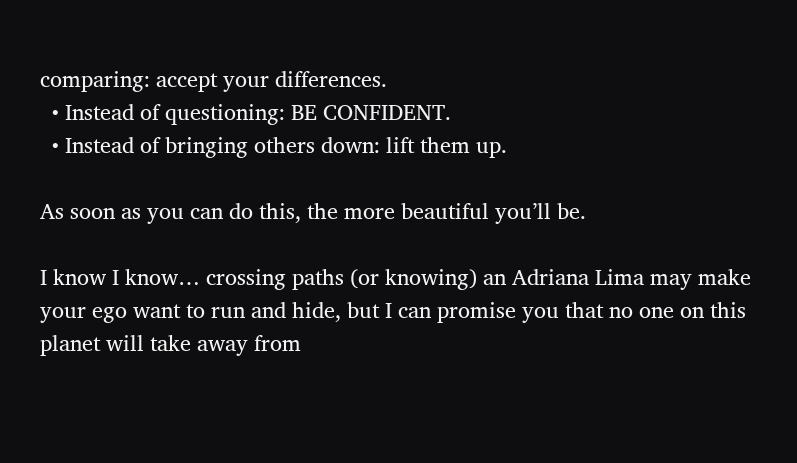comparing: accept your differences.
  • Instead of questioning: BE CONFIDENT.
  • Instead of bringing others down: lift them up.

As soon as you can do this, the more beautiful you’ll be.

I know I know… crossing paths (or knowing) an Adriana Lima may make your ego want to run and hide, but I can promise you that no one on this planet will take away from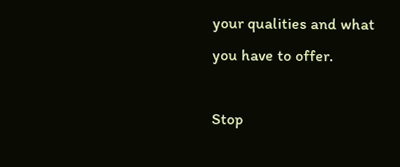your qualities and what you have to offer.

Stop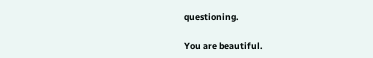questioning.

You are beautiful.